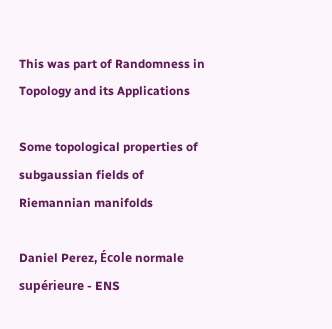This was part of Randomness in Topology and its Applications

Some topological properties of subgaussian fields of Riemannian manifolds

Daniel Perez, École normale supérieure - ENS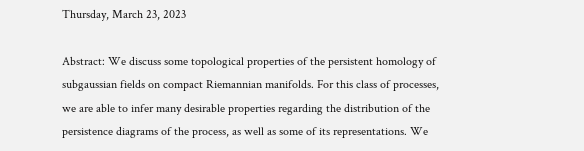Thursday, March 23, 2023

Abstract: We discuss some topological properties of the persistent homology of subgaussian fields on compact Riemannian manifolds. For this class of processes, we are able to infer many desirable properties regarding the distribution of the persistence diagrams of the process, as well as some of its representations. We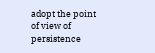adopt the point of view of persistence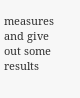measures and give out some results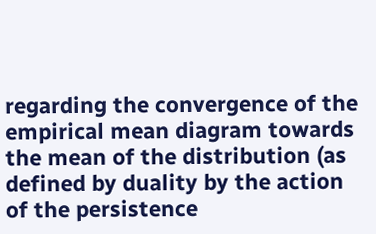regarding the convergence of the empirical mean diagram towards the mean of the distribution (as defined by duality by the action of the persistence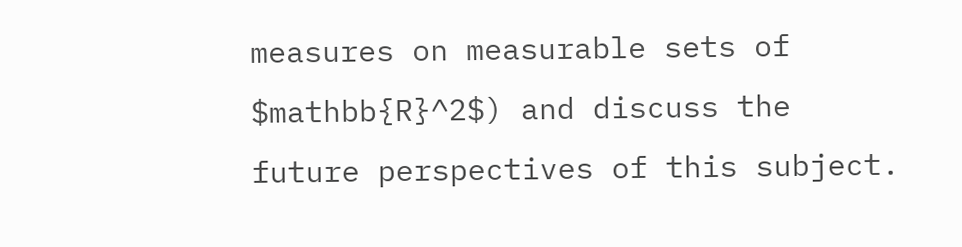measures on measurable sets of $mathbb{R}^2$) and discuss the future perspectives of this subject.